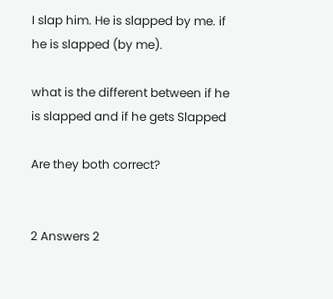I slap him. He is slapped by me. if he is slapped (by me).

what is the different between if he is slapped and if he gets Slapped

Are they both correct?


2 Answers 2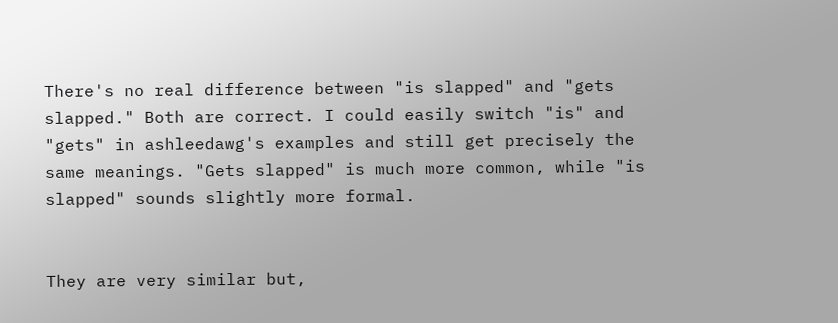There's no real difference between "is slapped" and "gets slapped." Both are correct. I could easily switch "is" and "gets" in ashleedawg's examples and still get precisely the same meanings. "Gets slapped" is much more common, while "is slapped" sounds slightly more formal.


They are very similar but,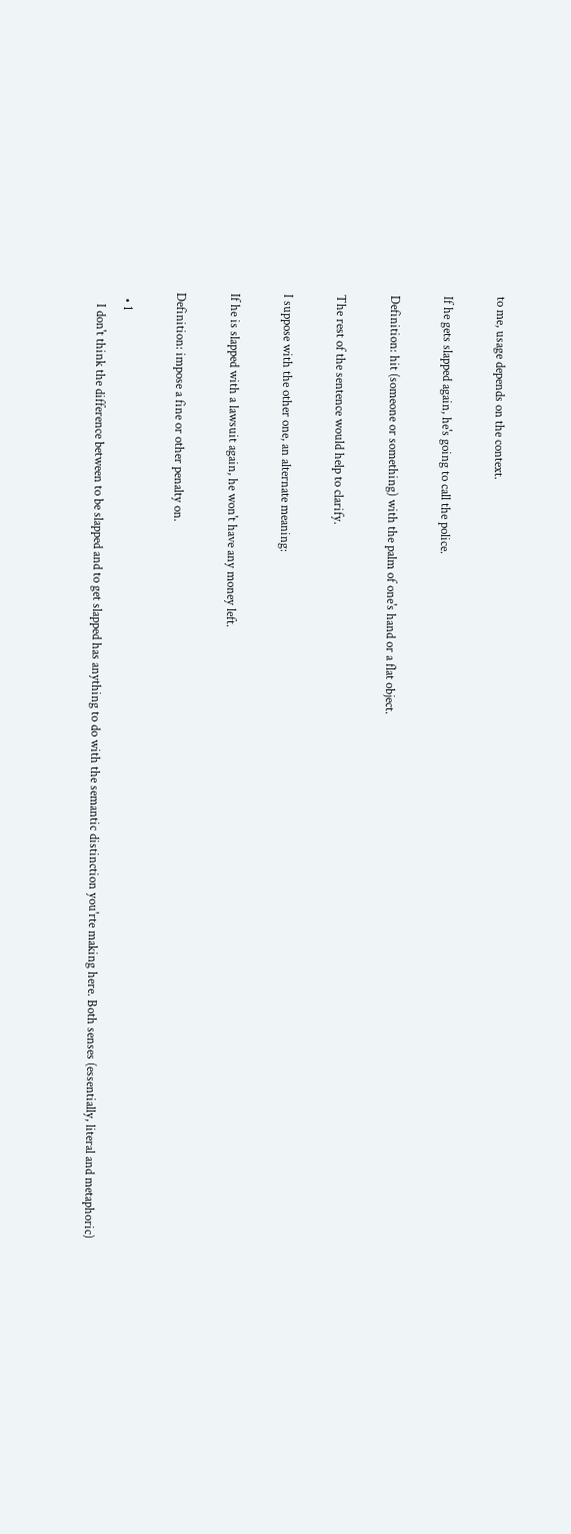to me, usage depends on the context.

If he gets slapped again, he's going to call the police.

Definition: hit (someone or something) with the palm of one's hand or a flat object.

The rest of the sentence would help to clarify.

I suppose with the other one, an alternate meaning:

If he is slapped with a lawsuit again, he won't have any money left.

Definition: impose a fine or other penalty on.

  • 1
    I don't think the difference between to be slapped and to get slapped has anything to do with the semantic distinction you'rte making here. Both senses (essentially, literal and metaphoric)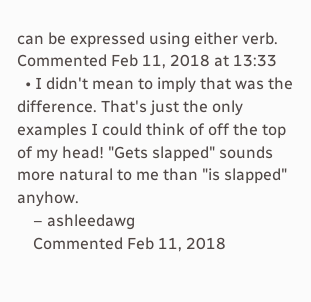can be expressed using either verb. Commented Feb 11, 2018 at 13:33
  • I didn't mean to imply that was the difference. That's just the only examples I could think of off the top of my head! "Gets slapped" sounds more natural to me than "is slapped" anyhow.
    – ashleedawg
    Commented Feb 11, 2018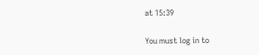at 15:39

You must log in to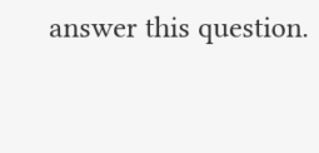answer this question.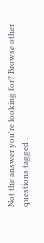Not the answer you're looking for? Browse other questions tagged .